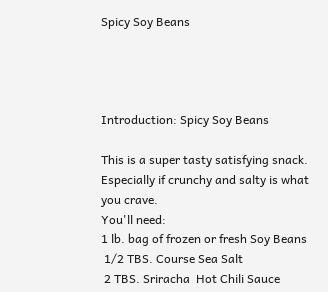Spicy Soy Beans




Introduction: Spicy Soy Beans

This is a super tasty satisfying snack.  Especially if crunchy and salty is what you crave.
You'll need:
1 lb. bag of frozen or fresh Soy Beans
 1/2 TBS. Course Sea Salt
 2 TBS. Sriracha  Hot Chili Sauce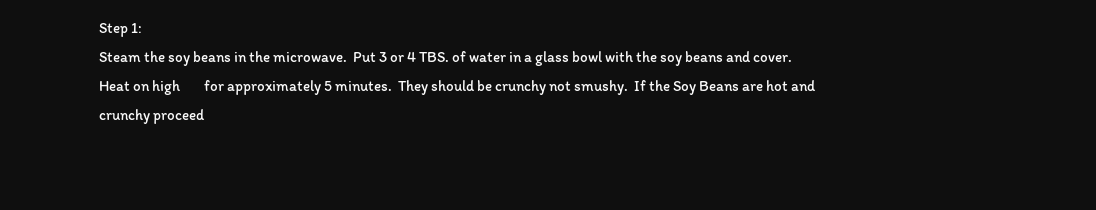Step 1:
Steam the soy beans in the microwave.  Put 3 or 4 TBS. of water in a glass bowl with the soy beans and cover.  Heat on high        for approximately 5 minutes.  They should be crunchy not smushy.  If the Soy Beans are hot and crunchy proceed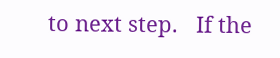to next step.   If the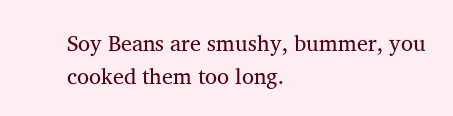Soy Beans are smushy, bummer, you cooked them too long.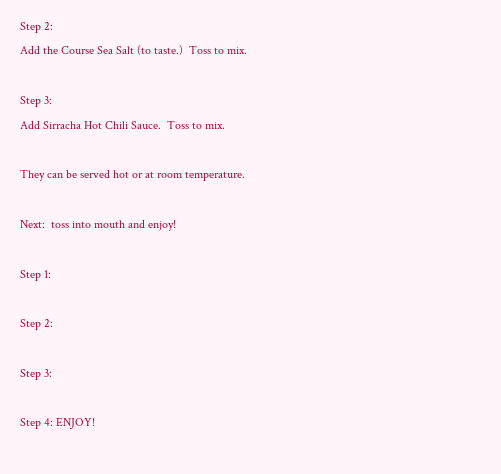Step 2:
Add the Course Sea Salt (to taste.)  Toss to mix.

Step 3:
Add Sirracha Hot Chili Sauce.  Toss to mix.

They can be served hot or at room temperature.

Next:  toss into mouth and enjoy!

Step 1:

Step 2:

Step 3:

Step 4: ENJOY!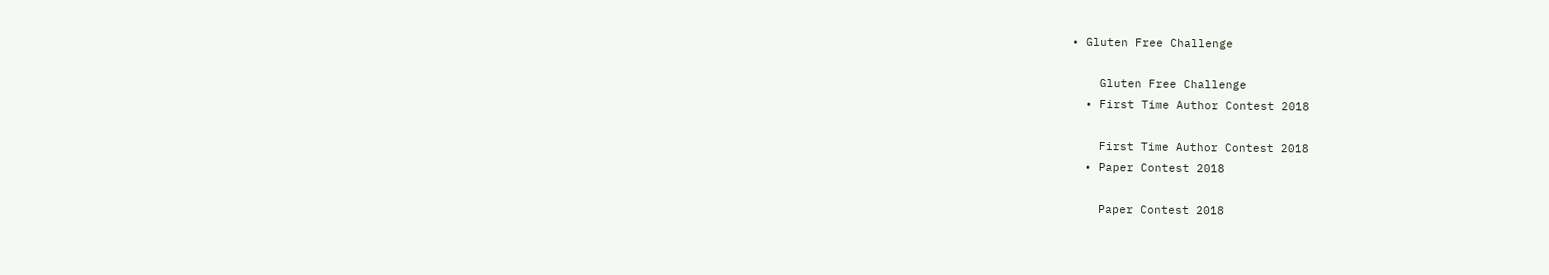• Gluten Free Challenge

    Gluten Free Challenge
  • First Time Author Contest 2018

    First Time Author Contest 2018
  • Paper Contest 2018

    Paper Contest 2018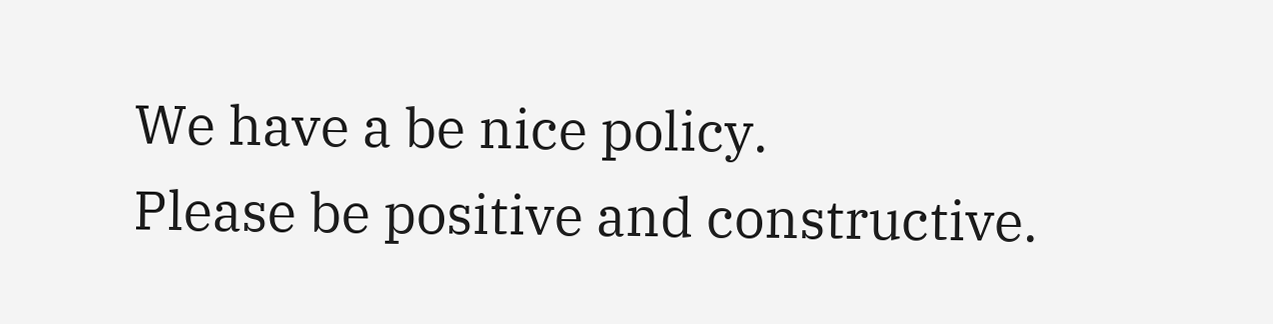We have a be nice policy.
Please be positive and constructive.